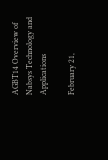AGBT14 Overview of Nabsys Technology and Applications

February 21,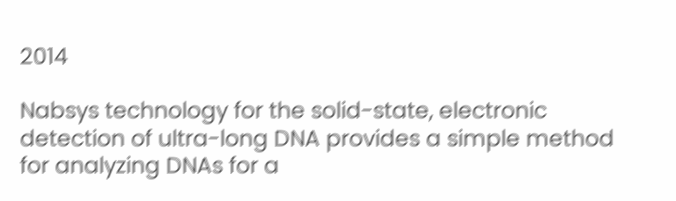2014

Nabsys technology for the solid-state, electronic detection of ultra-long DNA provides a simple method for analyzing DNAs for a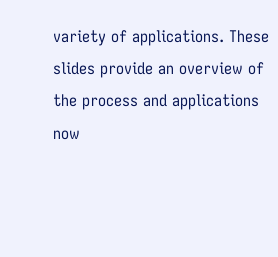variety of applications. These slides provide an overview of the process and applications now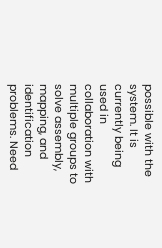possible with the system. It is currently being used in collaboration with multiple groups to solve assembly, mapping, and identification problems. Need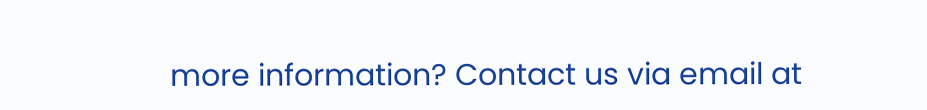more information? Contact us via email at